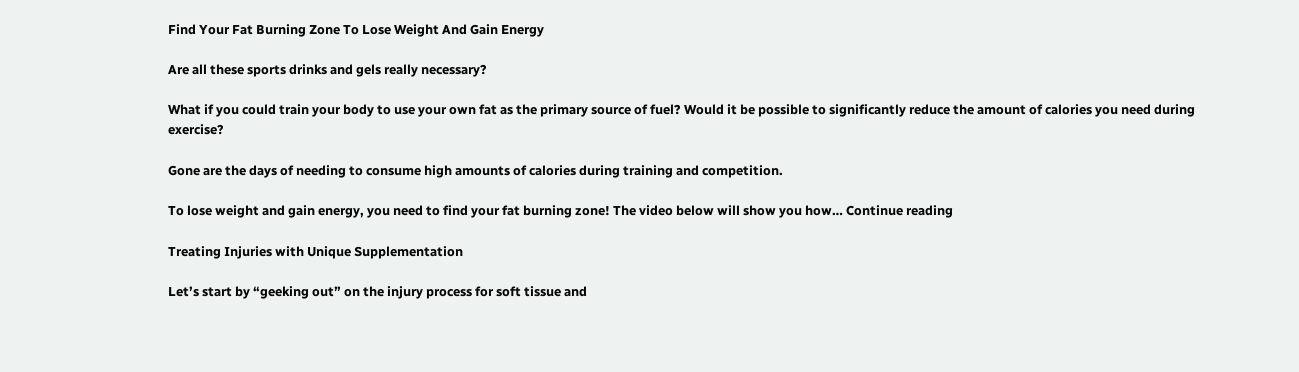Find Your Fat Burning Zone To Lose Weight And Gain Energy

Are all these sports drinks and gels really necessary?

What if you could train your body to use your own fat as the primary source of fuel? Would it be possible to significantly reduce the amount of calories you need during exercise?

Gone are the days of needing to consume high amounts of calories during training and competition.

To lose weight and gain energy, you need to find your fat burning zone! The video below will show you how… Continue reading

Treating Injuries with Unique Supplementation

Let’s start by “geeking out” on the injury process for soft tissue and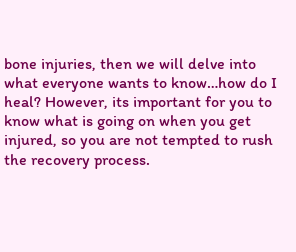bone injuries, then we will delve into what everyone wants to know…how do I heal? However, its important for you to know what is going on when you get injured, so you are not tempted to rush the recovery process.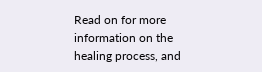Read on for more information on the healing process, and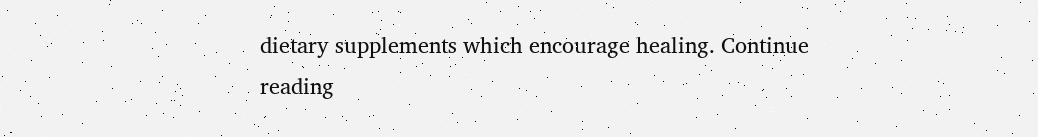dietary supplements which encourage healing. Continue reading